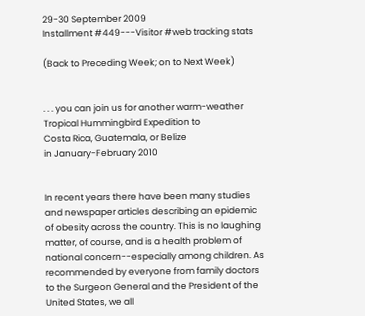29-30 September 2009
Installment #449---Visitor #web tracking stats

(Back to Preceding Week; on to Next Week)


. . . you can join us for another warm-weather
Tropical Hummingbird Expedition to
Costa Rica, Guatemala, or Belize
in January-February 2010


In recent years there have been many studies and newspaper articles describing an epidemic of obesity across the country. This is no laughing matter, of course, and is a health problem of national concern--especially among children. As recommended by everyone from family doctors to the Surgeon General and the President of the United States, we all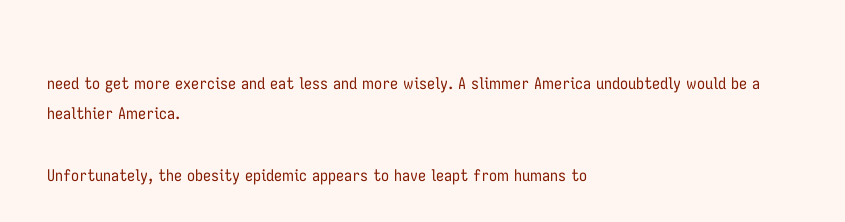need to get more exercise and eat less and more wisely. A slimmer America undoubtedly would be a healthier America.

Unfortunately, the obesity epidemic appears to have leapt from humans to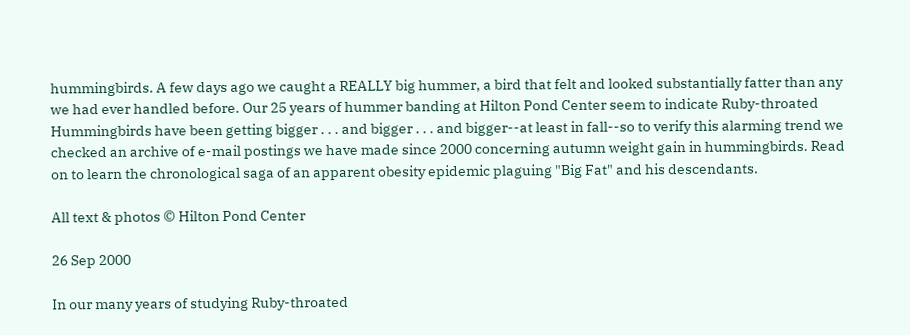hummingbirds. A few days ago we caught a REALLY big hummer, a bird that felt and looked substantially fatter than any we had ever handled before. Our 25 years of hummer banding at Hilton Pond Center seem to indicate Ruby-throated Hummingbirds have been getting bigger . . . and bigger . . . and bigger--at least in fall--so to verify this alarming trend we checked an archive of e-mail postings we have made since 2000 concerning autumn weight gain in hummingbirds. Read on to learn the chronological saga of an apparent obesity epidemic plaguing "Big Fat" and his descendants.

All text & photos © Hilton Pond Center

26 Sep 2000

In our many years of studying Ruby-throated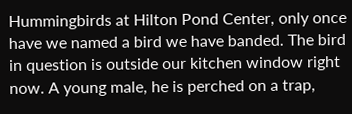Hummingbirds at Hilton Pond Center, only once have we named a bird we have banded. The bird in question is outside our kitchen window right now. A young male, he is perched on a trap,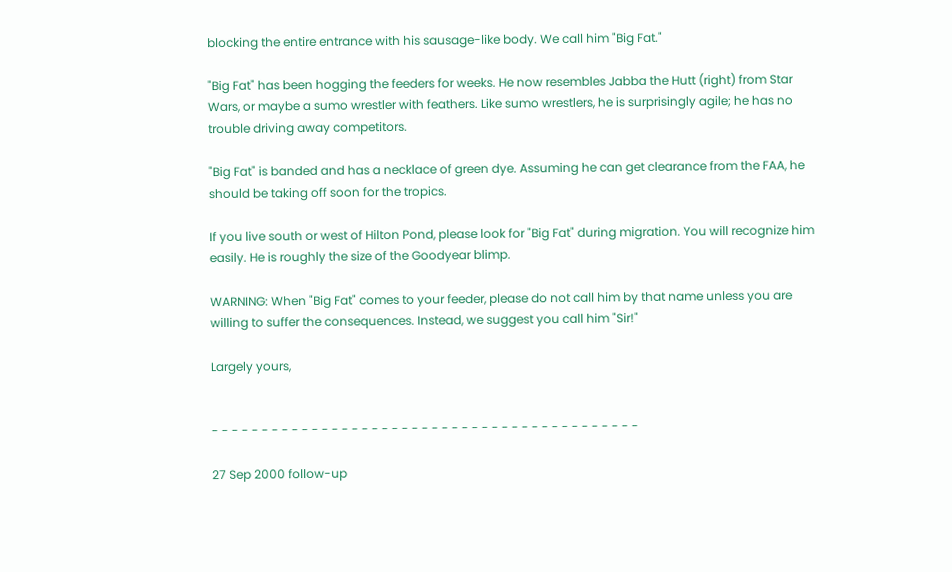blocking the entire entrance with his sausage-like body. We call him "Big Fat."

"Big Fat" has been hogging the feeders for weeks. He now resembles Jabba the Hutt (right) from Star Wars, or maybe a sumo wrestler with feathers. Like sumo wrestlers, he is surprisingly agile; he has no trouble driving away competitors.

"Big Fat" is banded and has a necklace of green dye. Assuming he can get clearance from the FAA, he should be taking off soon for the tropics.

If you live south or west of Hilton Pond, please look for "Big Fat" during migration. You will recognize him easily. He is roughly the size of the Goodyear blimp.

WARNING: When "Big Fat" comes to your feeder, please do not call him by that name unless you are willing to suffer the consequences. Instead, we suggest you call him "Sir!"

Largely yours,


- - - - - - - - - - - - - - - - - - - - - - - - - - - - - - - - - - - - - - - - - - -

27 Sep 2000 follow-up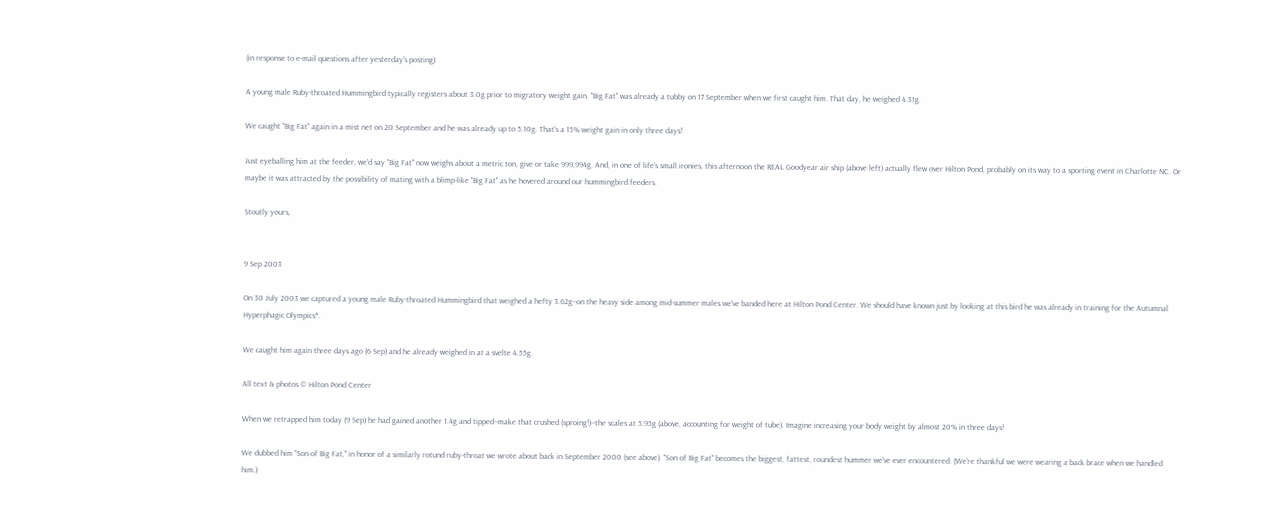(in response to e-mail questions after yesterday's posting)

A young male Ruby-throated Hummingbird typically registers about 3.0g prior to migratory weight gain. "Big Fat" was already a tubby on 17 September when we first caught him. That day, he weighed 4.31g.

We caught "Big Fat" again in a mist net on 20 September and he was already up to 5.10g. That's a 15% weight gain in only three days!

Just eyeballing him at the feeder, we'd say "Big Fat" now weighs about a metric ton, give or take 999,994g. And, in one of life's small ironies, this afternoon the REAL Goodyear air ship (above left) actually flew over Hilton Pond, probably on its way to a sporting event in Charlotte NC. Or maybe it was attracted by the possibility of mating with a blimp-like "Big Fat" as he hovered around our hummingbird feeders.

Stoutly yours,


9 Sep 2003

On 30 July 2003 we captured a young male Ruby-throated Hummingbird that weighed a hefty 3.62g--on the heavy side among mid-summer males we've banded here at Hilton Pond Center. We should have known just by looking at this bird he was already in training for the Autumnal Hyperphagic Olympics*.

We caught him again three days ago (6 Sep) and he already weighed in at a svelte 4.55g.

All text & photos © Hilton Pond Center

When we retrapped him today (9 Sep) he had gained another 1.4g and tipped--make that crushed (sproing!)--the scales at 5.95g (above, accounting for weight of tube). Imagine increasing your body weight by almost 20% in three days!

We dubbed him "Son of Big Fat," in honor of a similarly rotund ruby-throat we wrote about back in September 2000 (see above). "Son of Big Fat" becomes the biggest, fattest, roundest hummer we've ever encountered. (We're thankful we were wearing a back brace when we handled him.)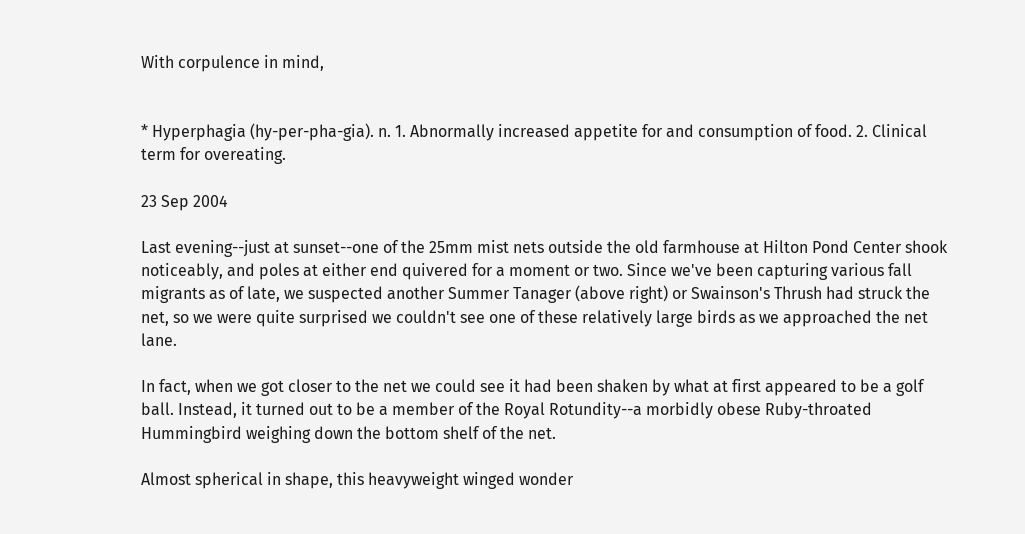With corpulence in mind,


* Hyperphagia (hy-per-pha-gia). n. 1. Abnormally increased appetite for and consumption of food. 2. Clinical term for overeating.

23 Sep 2004

Last evening--just at sunset--one of the 25mm mist nets outside the old farmhouse at Hilton Pond Center shook noticeably, and poles at either end quivered for a moment or two. Since we've been capturing various fall migrants as of late, we suspected another Summer Tanager (above right) or Swainson's Thrush had struck the net, so we were quite surprised we couldn't see one of these relatively large birds as we approached the net lane.

In fact, when we got closer to the net we could see it had been shaken by what at first appeared to be a golf ball. Instead, it turned out to be a member of the Royal Rotundity--a morbidly obese Ruby-throated Hummingbird weighing down the bottom shelf of the net.

Almost spherical in shape, this heavyweight winged wonder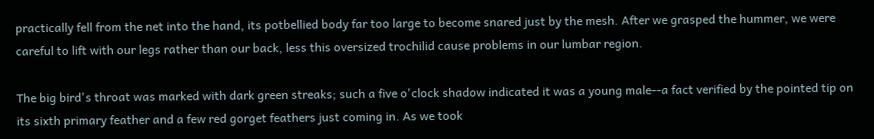practically fell from the net into the hand, its potbellied body far too large to become snared just by the mesh. After we grasped the hummer, we were careful to lift with our legs rather than our back, less this oversized trochilid cause problems in our lumbar region.

The big bird's throat was marked with dark green streaks; such a five o'clock shadow indicated it was a young male--a fact verified by the pointed tip on its sixth primary feather and a few red gorget feathers just coming in. As we took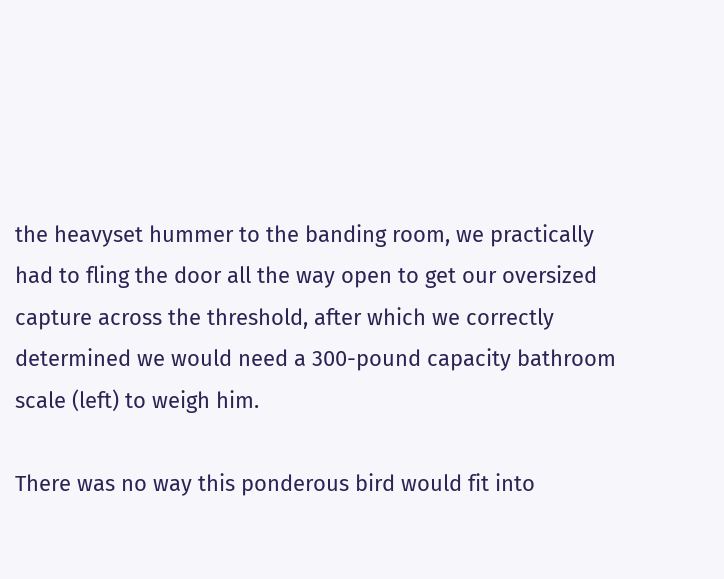the heavyset hummer to the banding room, we practically had to fling the door all the way open to get our oversized capture across the threshold, after which we correctly determined we would need a 300-pound capacity bathroom scale (left) to weigh him.

There was no way this ponderous bird would fit into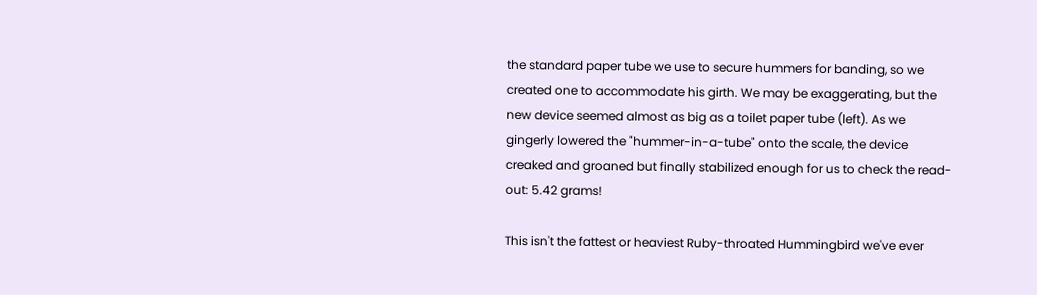the standard paper tube we use to secure hummers for banding, so we created one to accommodate his girth. We may be exaggerating, but the new device seemed almost as big as a toilet paper tube (left). As we gingerly lowered the "hummer-in-a-tube" onto the scale, the device creaked and groaned but finally stabilized enough for us to check the read-out: 5.42 grams!

This isn't the fattest or heaviest Ruby-throated Hummingbird we've ever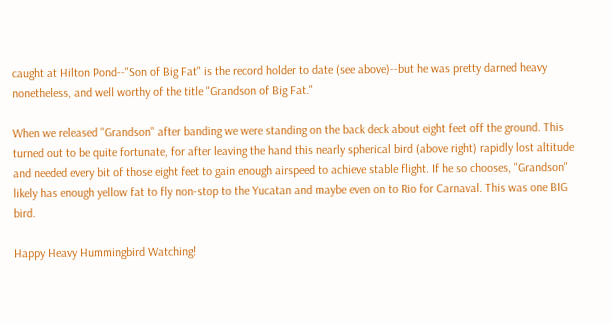caught at Hilton Pond--"Son of Big Fat" is the record holder to date (see above)--but he was pretty darned heavy nonetheless, and well worthy of the title "Grandson of Big Fat."

When we released "Grandson" after banding we were standing on the back deck about eight feet off the ground. This turned out to be quite fortunate, for after leaving the hand this nearly spherical bird (above right) rapidly lost altitude and needed every bit of those eight feet to gain enough airspeed to achieve stable flight. If he so chooses, "Grandson" likely has enough yellow fat to fly non-stop to the Yucatan and maybe even on to Rio for Carnaval. This was one BIG bird.

Happy Heavy Hummingbird Watching!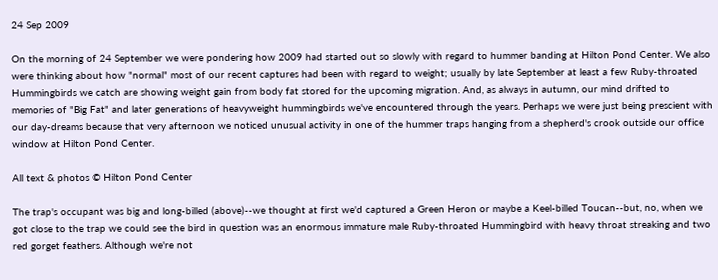24 Sep 2009

On the morning of 24 September we were pondering how 2009 had started out so slowly with regard to hummer banding at Hilton Pond Center. We also were thinking about how "normal" most of our recent captures had been with regard to weight; usually by late September at least a few Ruby-throated Hummingbirds we catch are showing weight gain from body fat stored for the upcoming migration. And, as always in autumn, our mind drifted to memories of "Big Fat" and later generations of heavyweight hummingbirds we've encountered through the years. Perhaps we were just being prescient with our day-dreams because that very afternoon we noticed unusual activity in one of the hummer traps hanging from a shepherd's crook outside our office window at Hilton Pond Center.

All text & photos © Hilton Pond Center

The trap's occupant was big and long-billed (above)--we thought at first we'd captured a Green Heron or maybe a Keel-billed Toucan--but, no, when we got close to the trap we could see the bird in question was an enormous immature male Ruby-throated Hummingbird with heavy throat streaking and two red gorget feathers. Although we're not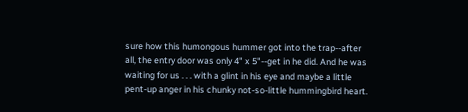sure how this humongous hummer got into the trap--after all, the entry door was only 4" x 5"--get in he did. And he was waiting for us . . . with a glint in his eye and maybe a little pent-up anger in his chunky not-so-little hummingbird heart.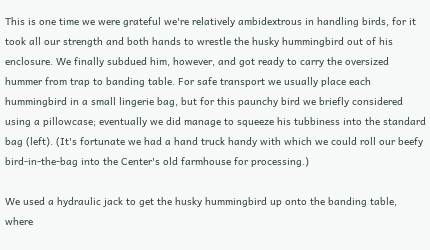This is one time we were grateful we're relatively ambidextrous in handling birds, for it took all our strength and both hands to wrestle the husky hummingbird out of his enclosure. We finally subdued him, however, and got ready to carry the oversized hummer from trap to banding table. For safe transport we usually place each hummingbird in a small lingerie bag, but for this paunchy bird we briefly considered using a pillowcase; eventually we did manage to squeeze his tubbiness into the standard bag (left). (It's fortunate we had a hand truck handy with which we could roll our beefy bird-in-the-bag into the Center's old farmhouse for processing.)

We used a hydraulic jack to get the husky hummingbird up onto the banding table, where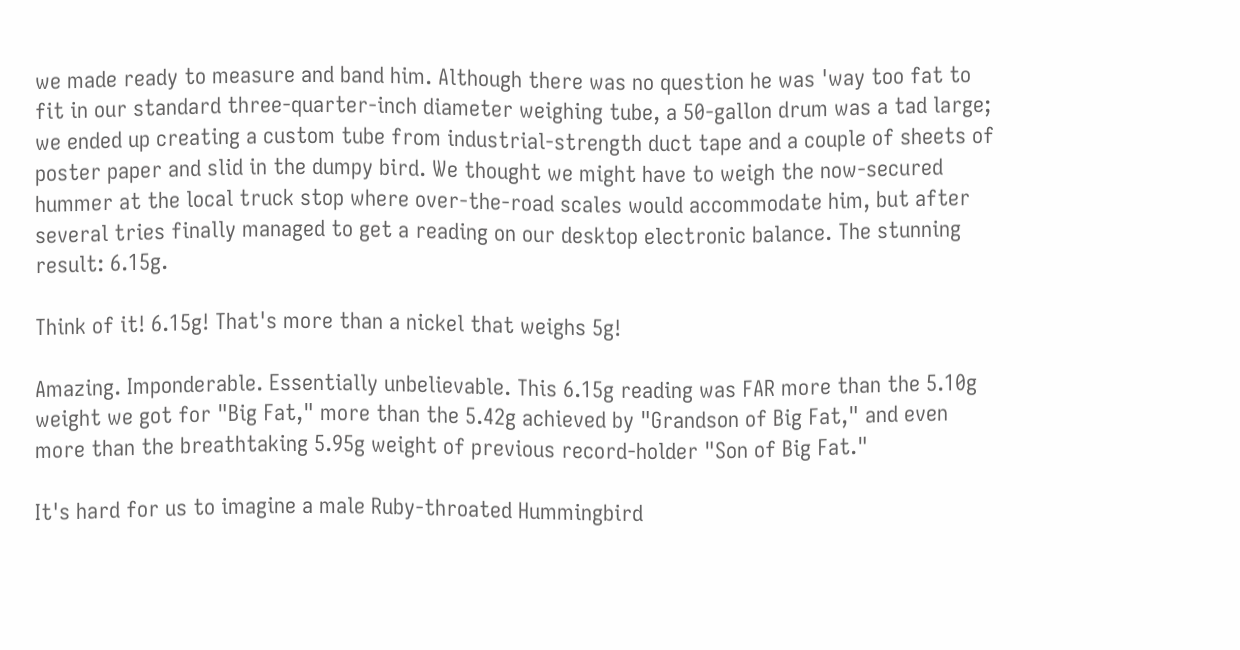we made ready to measure and band him. Although there was no question he was 'way too fat to fit in our standard three-quarter-inch diameter weighing tube, a 50-gallon drum was a tad large; we ended up creating a custom tube from industrial-strength duct tape and a couple of sheets of poster paper and slid in the dumpy bird. We thought we might have to weigh the now-secured hummer at the local truck stop where over-the-road scales would accommodate him, but after several tries finally managed to get a reading on our desktop electronic balance. The stunning result: 6.15g.

Think of it! 6.15g! That's more than a nickel that weighs 5g!

Amazing. Imponderable. Essentially unbelievable. This 6.15g reading was FAR more than the 5.10g weight we got for "Big Fat," more than the 5.42g achieved by "Grandson of Big Fat," and even more than the breathtaking 5.95g weight of previous record-holder "Son of Big Fat."

It's hard for us to imagine a male Ruby-throated Hummingbird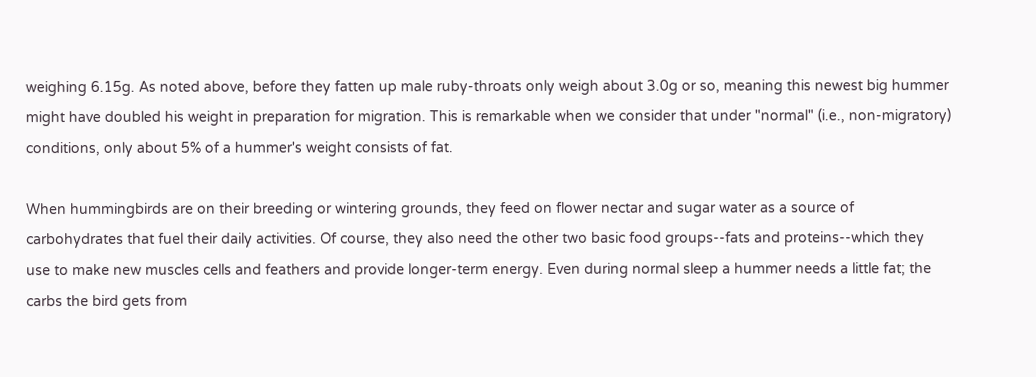weighing 6.15g. As noted above, before they fatten up male ruby-throats only weigh about 3.0g or so, meaning this newest big hummer might have doubled his weight in preparation for migration. This is remarkable when we consider that under "normal" (i.e., non-migratory) conditions, only about 5% of a hummer's weight consists of fat.

When hummingbirds are on their breeding or wintering grounds, they feed on flower nectar and sugar water as a source of carbohydrates that fuel their daily activities. Of course, they also need the other two basic food groups--fats and proteins--which they use to make new muscles cells and feathers and provide longer-term energy. Even during normal sleep a hummer needs a little fat; the carbs the bird gets from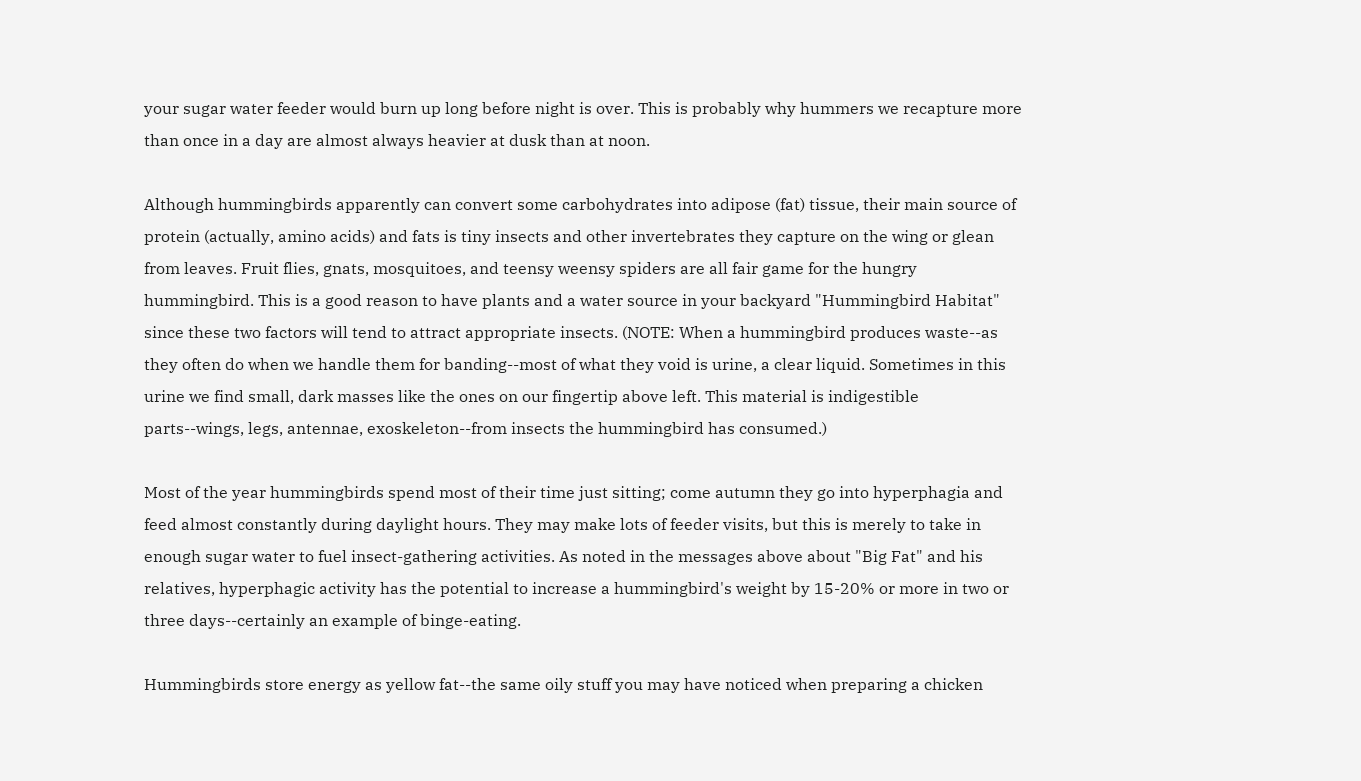your sugar water feeder would burn up long before night is over. This is probably why hummers we recapture more than once in a day are almost always heavier at dusk than at noon.

Although hummingbirds apparently can convert some carbohydrates into adipose (fat) tissue, their main source of protein (actually, amino acids) and fats is tiny insects and other invertebrates they capture on the wing or glean from leaves. Fruit flies, gnats, mosquitoes, and teensy weensy spiders are all fair game for the hungry hummingbird. This is a good reason to have plants and a water source in your backyard "Hummingbird Habitat" since these two factors will tend to attract appropriate insects. (NOTE: When a hummingbird produces waste--as they often do when we handle them for banding--most of what they void is urine, a clear liquid. Sometimes in this urine we find small, dark masses like the ones on our fingertip above left. This material is indigestible parts--wings, legs, antennae, exoskeleton--from insects the hummingbird has consumed.)

Most of the year hummingbirds spend most of their time just sitting; come autumn they go into hyperphagia and feed almost constantly during daylight hours. They may make lots of feeder visits, but this is merely to take in enough sugar water to fuel insect-gathering activities. As noted in the messages above about "Big Fat" and his relatives, hyperphagic activity has the potential to increase a hummingbird's weight by 15-20% or more in two or three days--certainly an example of binge-eating.

Hummingbirds store energy as yellow fat--the same oily stuff you may have noticed when preparing a chicken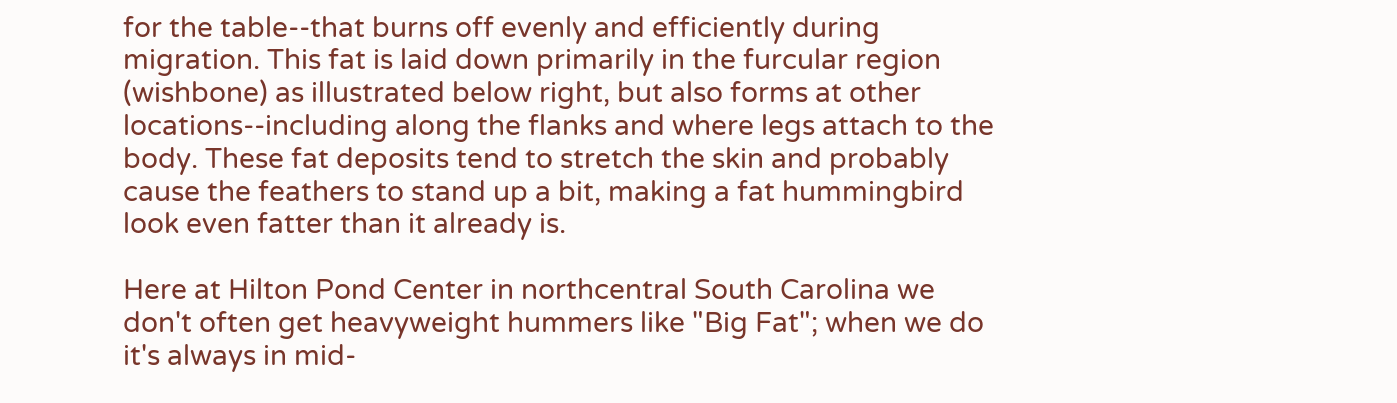for the table--that burns off evenly and efficiently during migration. This fat is laid down primarily in the furcular region (wishbone) as illustrated below right, but also forms at other locations--including along the flanks and where legs attach to the body. These fat deposits tend to stretch the skin and probably cause the feathers to stand up a bit, making a fat hummingbird look even fatter than it already is.

Here at Hilton Pond Center in northcentral South Carolina we don't often get heavyweight hummers like "Big Fat"; when we do it's always in mid-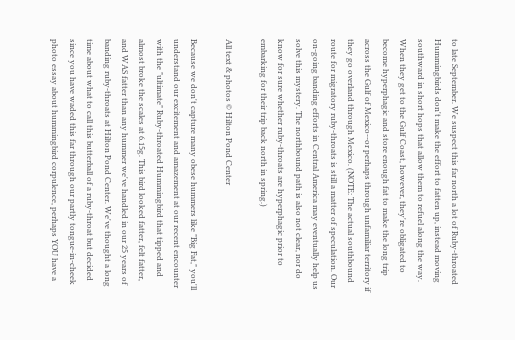to late September. We suspect this far north a lot of Ruby-throated Hummingbirds don't make the effort to fatten up, instead moving southward in short hops that allow them to refuel along the way. When they get to the Gulf Coast, however, they're obligated to become hyperphagic and store enough fat to make the long trip across the Gulf of Mexico--or perhaps through unfamiliar territory if they go overland through Mexico. (NOTE: The actual southbound route for migratory ruby-throats is still a matter of speculation. Our on-going banding efforts in Central America may eventually help us solve this mystery. The northbound path is also not clear, nor do know for sure whether ruby-throats are hyperphagic prior to embarking for their trip back north in spring.)

All text & photos © Hilton Pond Center

Because we don't capture many obese hummers like "Big Fat," you'll understand our excitement and amazement at our recent encounter with the "ultimate" Ruby-throated Hummingbird that tipped and almost broke the scales at 6.15g. This bird looked fatter, felt fatter, and WAS fatter than any hummer we've handled in our 25 years of banding ruby-throats at Hilton Pond Center. We've thought a long time about what to call this butterball of a ruby-throat but decided since you have waded this far through our partly tongue-in-cheek photo essay about hummingbird corpulence, perhaps YOU have a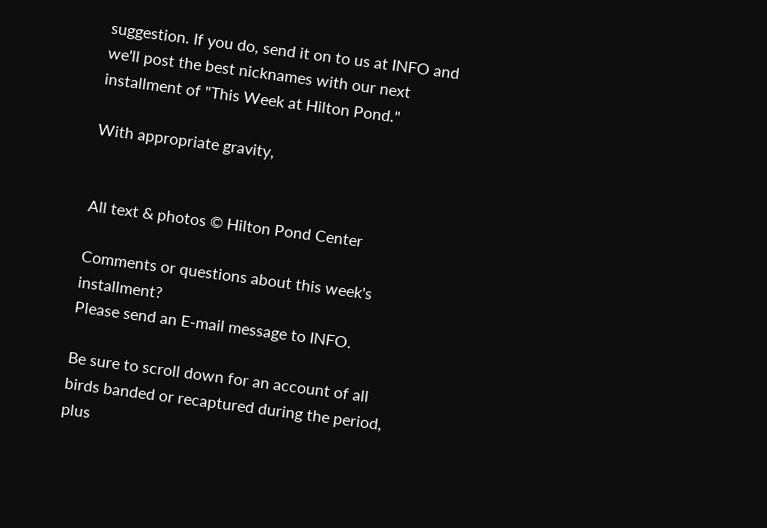suggestion. If you do, send it on to us at INFO and we'll post the best nicknames with our next installment of "This Week at Hilton Pond."

With appropriate gravity,


All text & photos © Hilton Pond Center

Comments or questions about this week's installment?
Please send an E-mail message to INFO.

Be sure to scroll down for an account of all
birds banded or recaptured during the period,
plus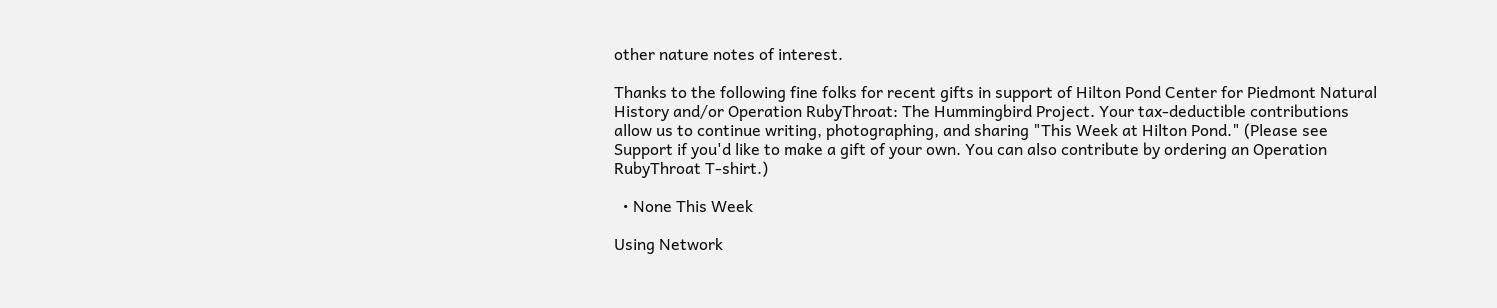other nature notes of interest.

Thanks to the following fine folks for recent gifts in support of Hilton Pond Center for Piedmont Natural History and/or Operation RubyThroat: The Hummingbird Project. Your tax-deductible contributions allow us to continue writing, photographing, and sharing "This Week at Hilton Pond." (Please see Support if you'd like to make a gift of your own. You can also contribute by ordering an Operation RubyThroat T-shirt.)

  • None This Week

Using Network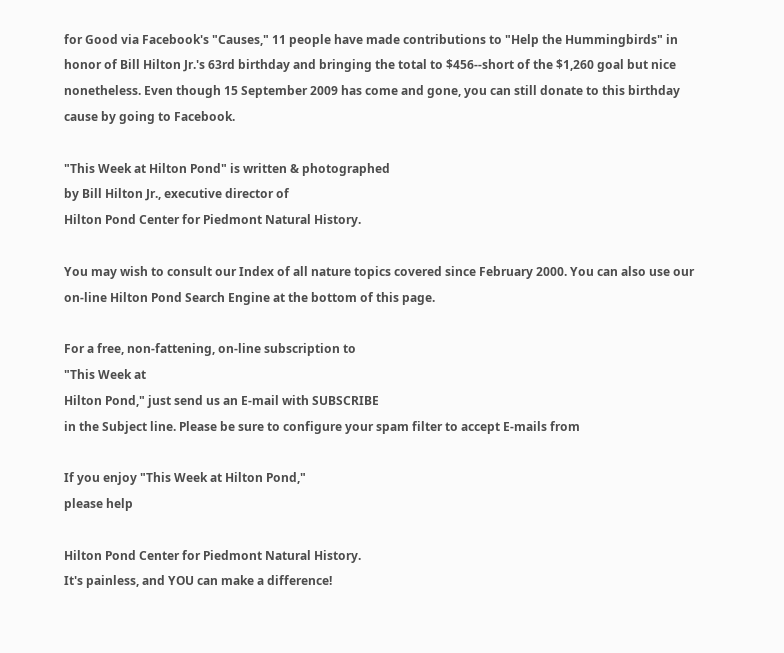for Good via Facebook's "Causes," 11 people have made contributions to "Help the Hummingbirds" in honor of Bill Hilton Jr.'s 63rd birthday and bringing the total to $456--short of the $1,260 goal but nice nonetheless. Even though 15 September 2009 has come and gone, you can still donate to this birthday cause by going to Facebook.

"This Week at Hilton Pond" is written & photographed
by Bill Hilton Jr., executive director of
Hilton Pond Center for Piedmont Natural History.

You may wish to consult our Index of all nature topics covered since February 2000. You can also use our on-line Hilton Pond Search Engine at the bottom of this page.

For a free, non-fattening, on-line subscription to
"This Week at
Hilton Pond," just send us an E-mail with SUBSCRIBE
in the Subject line. Please be sure to configure your spam filter to accept E-mails from

If you enjoy "This Week at Hilton Pond,"
please help

Hilton Pond Center for Piedmont Natural History.
It's painless, and YOU can make a difference!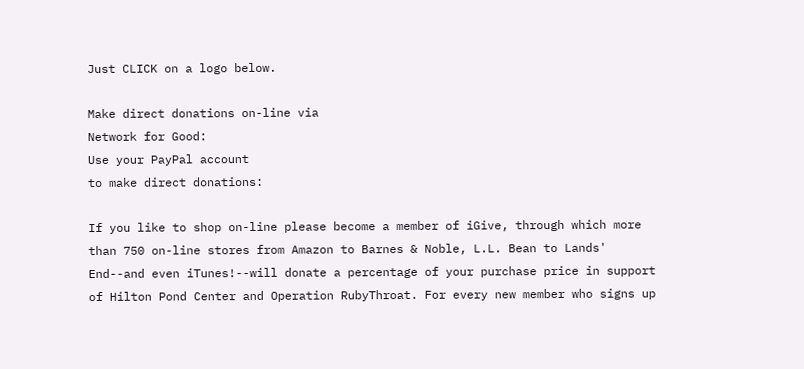Just CLICK on a logo below.

Make direct donations on-line via
Network for Good:
Use your PayPal account
to make direct donations:

If you like to shop on-line please become a member of iGive, through which more than 750 on-line stores from Amazon to Barnes & Noble, L.L. Bean to Lands' End--and even iTunes!--will donate a percentage of your purchase price in support of Hilton Pond Center and Operation RubyThroat. For every new member who signs up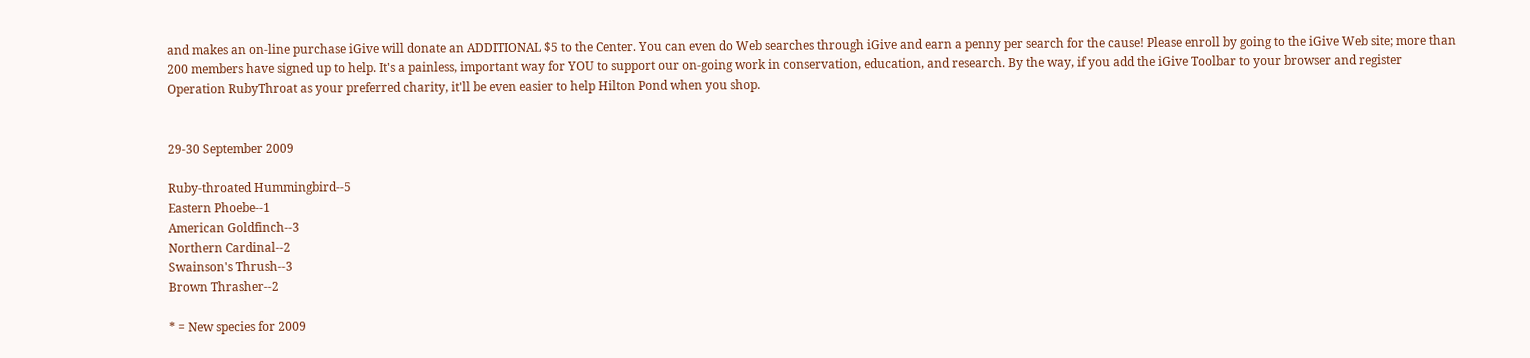and makes an on-line purchase iGive will donate an ADDITIONAL $5 to the Center. You can even do Web searches through iGive and earn a penny per search for the cause! Please enroll by going to the iGive Web site; more than 200 members have signed up to help. It's a painless, important way for YOU to support our on-going work in conservation, education, and research. By the way, if you add the iGive Toolbar to your browser and register Operation RubyThroat as your preferred charity, it'll be even easier to help Hilton Pond when you shop.


29-30 September 2009

Ruby-throated Hummingbird--5
Eastern Phoebe--1
American Goldfinch--3
Northern Cardinal--2
Swainson's Thrush--3
Brown Thrasher--2

* = New species for 2009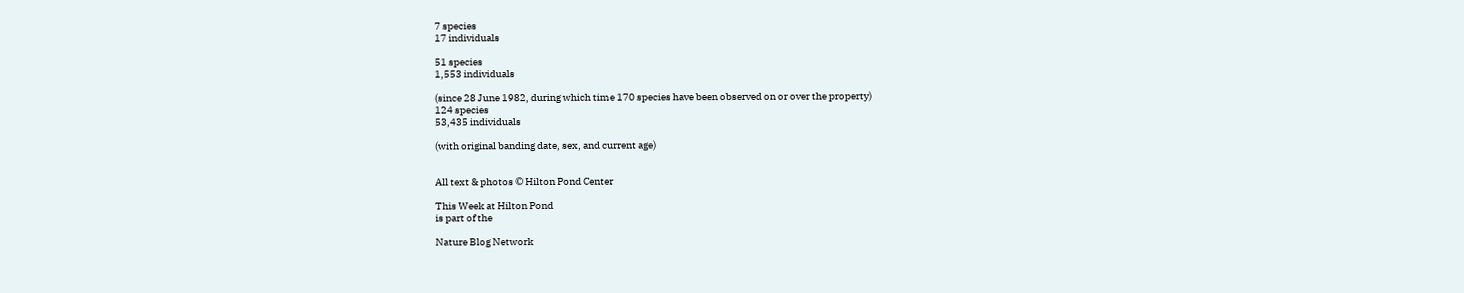7 species
17 individuals

51 species
1,553 individuals

(since 28 June 1982, during which time 170 species have been observed on or over the property)
124 species
53,435 individuals

(with original banding date, sex, and current age)


All text & photos © Hilton Pond Center

This Week at Hilton Pond
is part of the

Nature Blog Network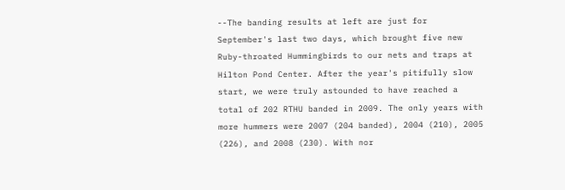--The banding results at left are just for September's last two days, which brought five new Ruby-throated Hummingbirds to our nets and traps at Hilton Pond Center. After the year's pitifully slow start, we were truly astounded to have reached a total of 202 RTHU banded in 2009. The only years with more hummers were 2007 (204 banded), 2004 (210), 2005 (226), and 2008 (230). With nor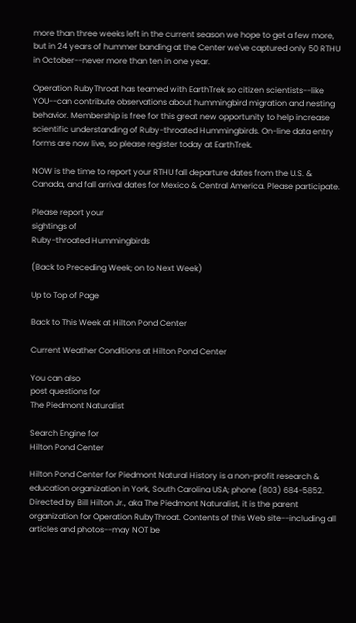more than three weeks left in the current season we hope to get a few more, but in 24 years of hummer banding at the Center we've captured only 50 RTHU in October--never more than ten in one year.

Operation RubyThroat has teamed with EarthTrek so citizen scientists--like YOU--can contribute observations about hummingbird migration and nesting behavior. Membership is free for this great new opportunity to help increase scientific understanding of Ruby-throated Hummingbirds. On-line data entry forms are now live, so please register today at EarthTrek.

NOW is the time to report your RTHU fall departure dates from the U.S. & Canada, and fall arrival dates for Mexico & Central America. Please participate.

Please report your
sightings of
Ruby-throated Hummingbirds

(Back to Preceding Week; on to Next Week)

Up to Top of Page

Back to This Week at Hilton Pond Center

Current Weather Conditions at Hilton Pond Center

You can also
post questions for
The Piedmont Naturalist

Search Engine for
Hilton Pond Center

Hilton Pond Center for Piedmont Natural History is a non-profit research & education organization in York, South Carolina USA; phone (803) 684-5852. Directed by Bill Hilton Jr., aka The Piedmont Naturalist, it is the parent organization for Operation RubyThroat. Contents of this Web site--including all articles and photos--may NOT be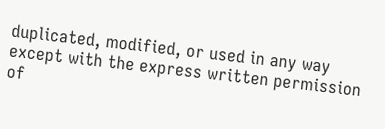duplicated, modified, or used in any way except with the express written permission of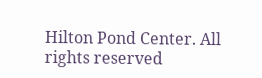Hilton Pond Center. All rights reserved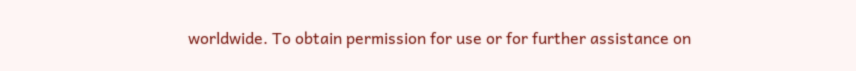worldwide. To obtain permission for use or for further assistance on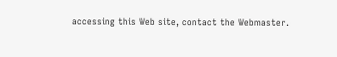accessing this Web site, contact the Webmaster.